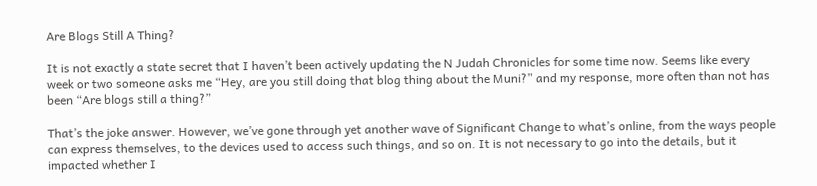Are Blogs Still A Thing?

It is not exactly a state secret that I haven’t been actively updating the N Judah Chronicles for some time now. Seems like every week or two someone asks me “Hey, are you still doing that blog thing about the Muni?” and my response, more often than not has been “Are blogs still a thing?”

That’s the joke answer. However, we’ve gone through yet another wave of Significant Change to what’s online, from the ways people can express themselves, to the devices used to access such things, and so on. It is not necessary to go into the details, but it impacted whether I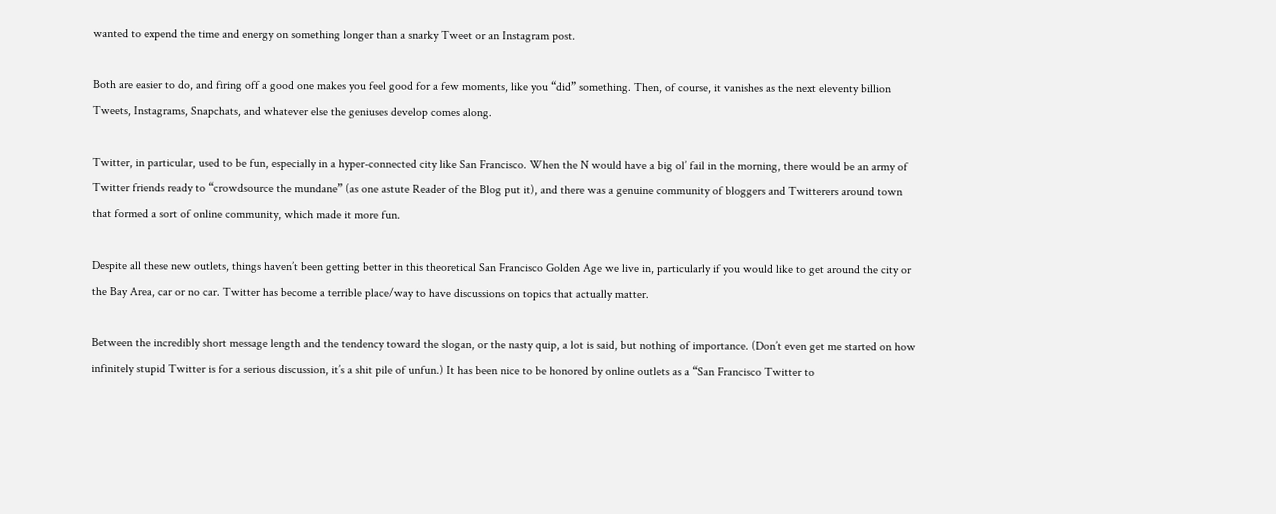wanted to expend the time and energy on something longer than a snarky Tweet or an Instagram post.

Both are easier to do, and firing off a good one makes you feel good for a few moments, like you “did” something. Then, of course, it vanishes as the next eleventy billion Tweets, Instagrams, Snapchats, and whatever else the geniuses develop comes along.

Twitter, in particular, used to be fun, especially in a hyper-connected city like San Francisco. When the N would have a big ol’ fail in the morning, there would be an army of Twitter friends ready to “crowdsource the mundane” (as one astute Reader of the Blog put it), and there was a genuine community of bloggers and Twitterers around town that formed a sort of online community, which made it more fun.

Despite all these new outlets, things haven’t been getting better in this theoretical San Francisco Golden Age we live in, particularly if you would like to get around the city or the Bay Area, car or no car. Twitter has become a terrible place/way to have discussions on topics that actually matter.

Between the incredibly short message length and the tendency toward the slogan, or the nasty quip, a lot is said, but nothing of importance. (Don’t even get me started on how infinitely stupid Twitter is for a serious discussion, it’s a shit pile of unfun.) It has been nice to be honored by online outlets as a “San Francisco Twitter to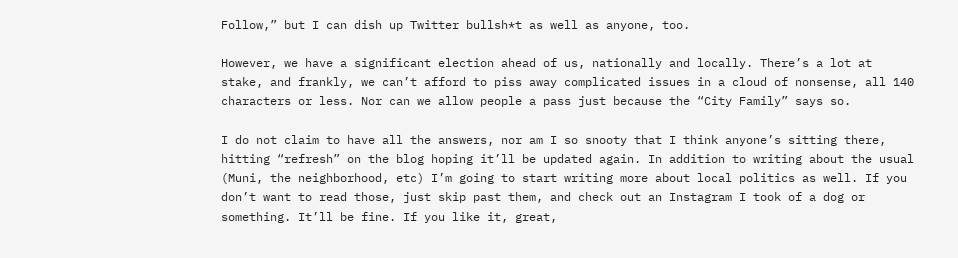Follow,” but I can dish up Twitter bullsh*t as well as anyone, too.

However, we have a significant election ahead of us, nationally and locally. There’s a lot at stake, and frankly, we can’t afford to piss away complicated issues in a cloud of nonsense, all 140 characters or less. Nor can we allow people a pass just because the “City Family” says so.

I do not claim to have all the answers, nor am I so snooty that I think anyone’s sitting there, hitting “refresh” on the blog hoping it’ll be updated again. In addition to writing about the usual (Muni, the neighborhood, etc) I’m going to start writing more about local politics as well. If you don’t want to read those, just skip past them, and check out an Instagram I took of a dog or something. It’ll be fine. If you like it, great,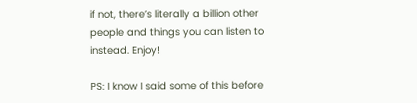if not, there’s literally a billion other people and things you can listen to instead. Enjoy!

PS: I know I said some of this before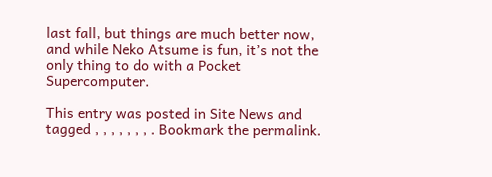last fall, but things are much better now, and while Neko Atsume is fun, it’s not the only thing to do with a Pocket Supercomputer.

This entry was posted in Site News and tagged , , , , , , , . Bookmark the permalink.